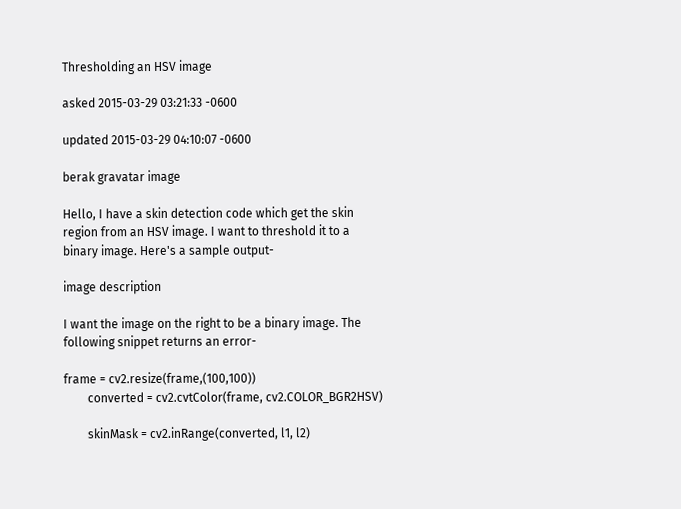Thresholding an HSV image

asked 2015-03-29 03:21:33 -0600

updated 2015-03-29 04:10:07 -0600

berak gravatar image

Hello, I have a skin detection code which get the skin region from an HSV image. I want to threshold it to a binary image. Here's a sample output-

image description

I want the image on the right to be a binary image. The following snippet returns an error-

frame = cv2.resize(frame,(100,100))
        converted = cv2.cvtColor(frame, cv2.COLOR_BGR2HSV)

        skinMask = cv2.inRange(converted, l1, l2)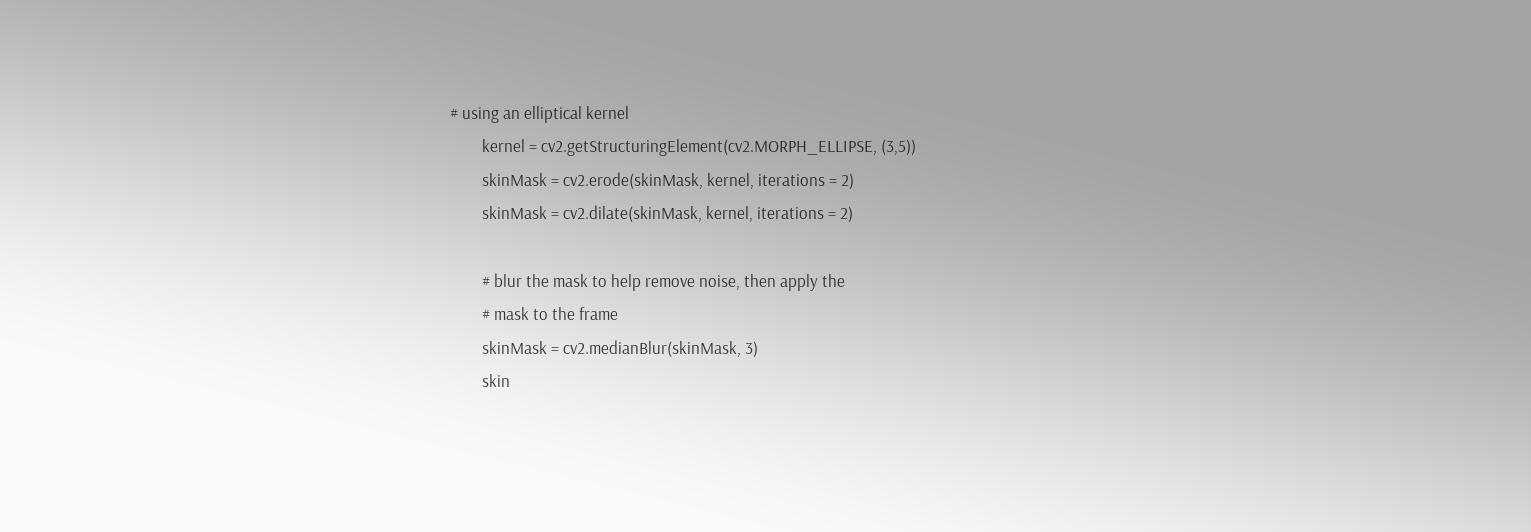# using an elliptical kernel
        kernel = cv2.getStructuringElement(cv2.MORPH_ELLIPSE, (3,5))
        skinMask = cv2.erode(skinMask, kernel, iterations = 2)
        skinMask = cv2.dilate(skinMask, kernel, iterations = 2)

        # blur the mask to help remove noise, then apply the
        # mask to the frame
        skinMask = cv2.medianBlur(skinMask, 3)
        skin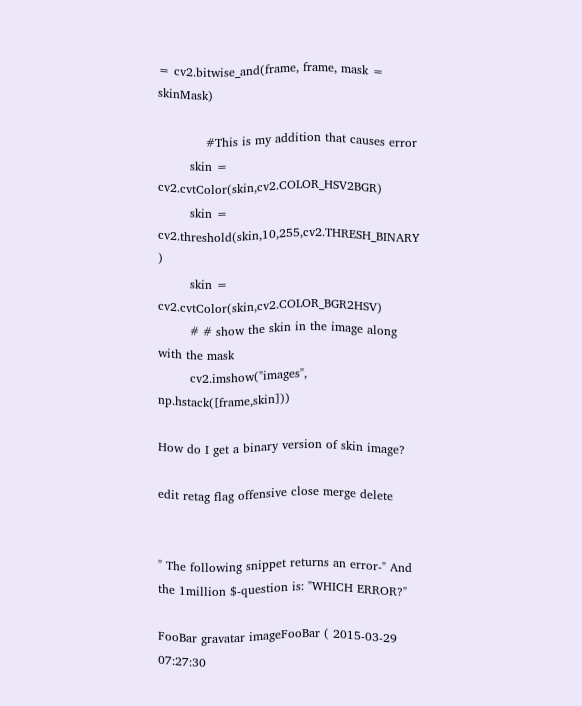= cv2.bitwise_and(frame, frame, mask = skinMask)

            #This is my addition that causes error
        skin = cv2.cvtColor(skin,cv2.COLOR_HSV2BGR)
        skin = cv2.threshold(skin,10,255,cv2.THRESH_BINARY )
        skin = cv2.cvtColor(skin,cv2.COLOR_BGR2HSV)
        # # show the skin in the image along with the mask
        cv2.imshow("images", np.hstack([frame,skin]))

How do I get a binary version of skin image?

edit retag flag offensive close merge delete


" The following snippet returns an error-" And the 1million $-question is: "WHICH ERROR?"

FooBar gravatar imageFooBar ( 2015-03-29 07:27:30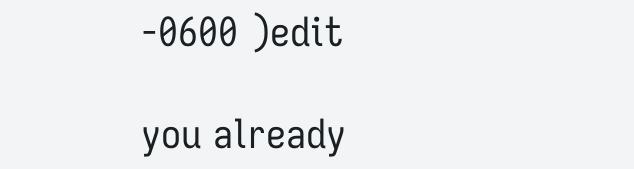-0600 )edit

you already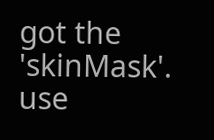got the 'skinMask'. use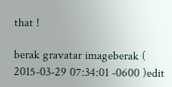that !

berak gravatar imageberak ( 2015-03-29 07:34:01 -0600 )edit